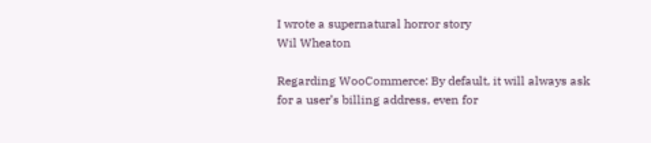I wrote a supernatural horror story
Wil Wheaton

Regarding WooCommerce: By default, it will always ask for a user’s billing address, even for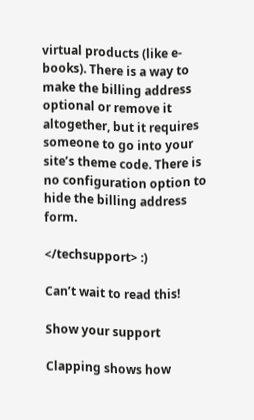virtual products (like e-books). There is a way to make the billing address optional or remove it altogether, but it requires someone to go into your site’s theme code. There is no configuration option to hide the billing address form.

</techsupport> :)

Can’t wait to read this!

Show your support

Clapping shows how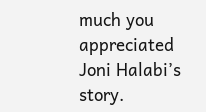much you appreciated Joni Halabi’s story.